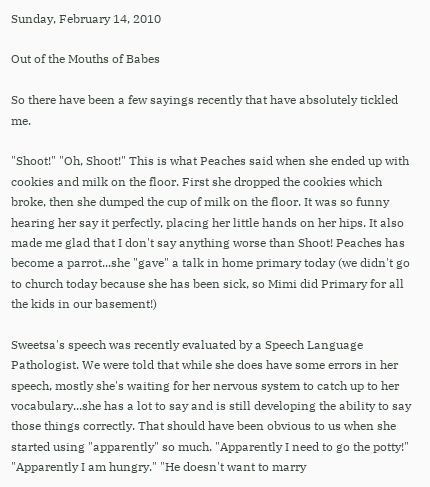Sunday, February 14, 2010

Out of the Mouths of Babes

So there have been a few sayings recently that have absolutely tickled me.

"Shoot!" "Oh, Shoot!" This is what Peaches said when she ended up with cookies and milk on the floor. First she dropped the cookies which broke, then she dumped the cup of milk on the floor. It was so funny hearing her say it perfectly, placing her little hands on her hips. It also made me glad that I don't say anything worse than Shoot! Peaches has become a parrot...she "gave" a talk in home primary today (we didn't go to church today because she has been sick, so Mimi did Primary for all the kids in our basement!)

Sweetsa's speech was recently evaluated by a Speech Language Pathologist. We were told that while she does have some errors in her speech, mostly she's waiting for her nervous system to catch up to her vocabulary...she has a lot to say and is still developing the ability to say those things correctly. That should have been obvious to us when she started using "apparently" so much. "Apparently I need to go the potty!" "Apparently I am hungry." "He doesn't want to marry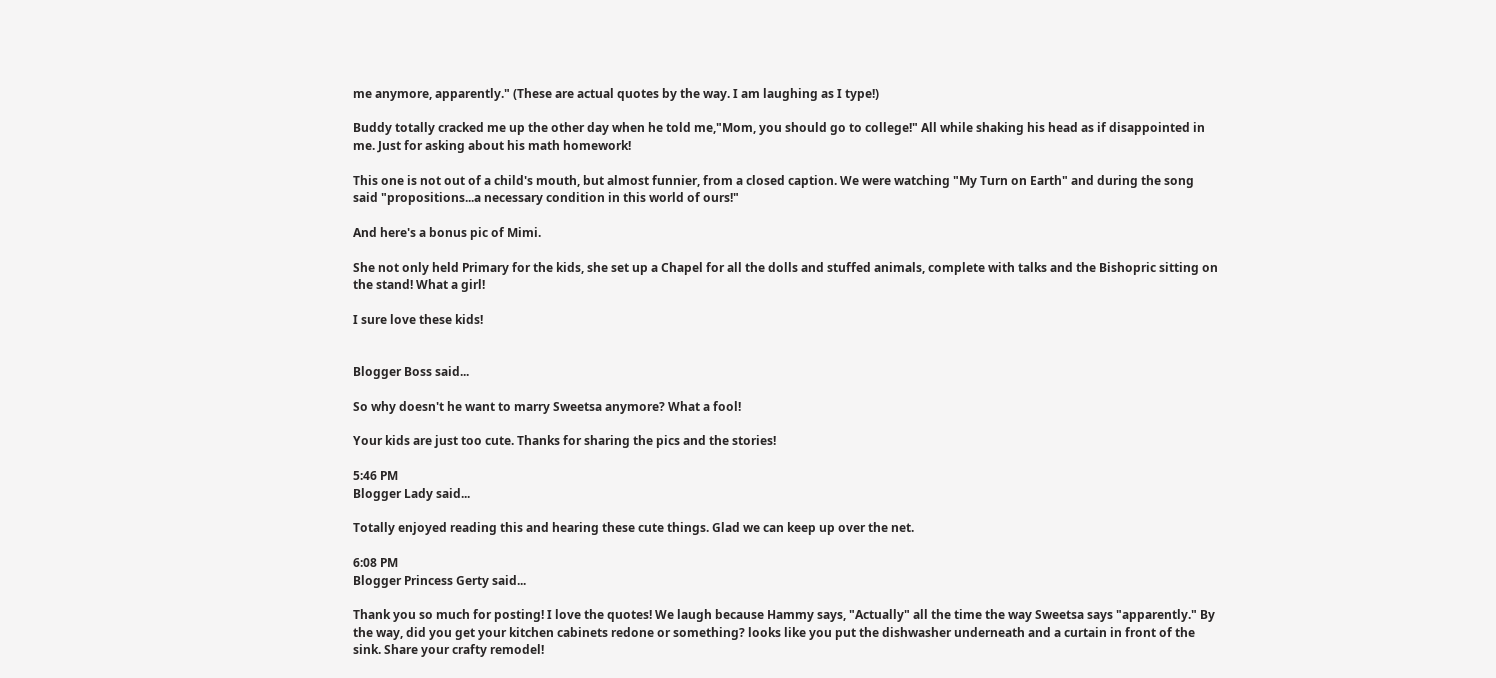me anymore, apparently." (These are actual quotes by the way. I am laughing as I type!)

Buddy totally cracked me up the other day when he told me,"Mom, you should go to college!" All while shaking his head as if disappointed in me. Just for asking about his math homework!

This one is not out of a child's mouth, but almost funnier, from a closed caption. We were watching "My Turn on Earth" and during the song said "propositions...a necessary condition in this world of ours!"

And here's a bonus pic of Mimi.

She not only held Primary for the kids, she set up a Chapel for all the dolls and stuffed animals, complete with talks and the Bishopric sitting on the stand! What a girl!

I sure love these kids!


Blogger Boss said...

So why doesn't he want to marry Sweetsa anymore? What a fool!

Your kids are just too cute. Thanks for sharing the pics and the stories!

5:46 PM
Blogger Lady said...

Totally enjoyed reading this and hearing these cute things. Glad we can keep up over the net.

6:08 PM
Blogger Princess Gerty said...

Thank you so much for posting! I love the quotes! We laugh because Hammy says, "Actually" all the time the way Sweetsa says "apparently." By the way, did you get your kitchen cabinets redone or something? looks like you put the dishwasher underneath and a curtain in front of the sink. Share your crafty remodel!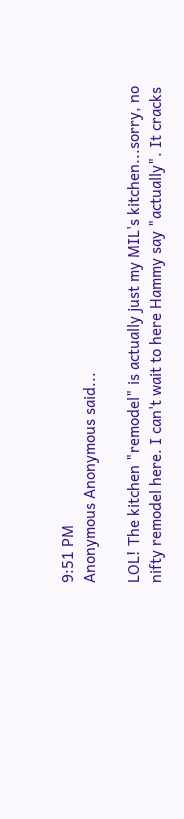9:51 PM
Anonymous Anonymous said...

LOL! The kitchen "remodel" is actually just my MIL's kitchen...sorry, no nifty remodel here. I can't wait to here Hammy say "actually". It cracks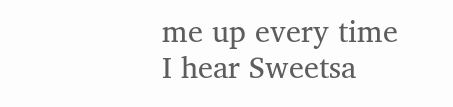me up every time I hear Sweetsa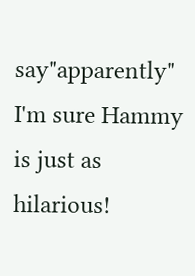say"apparently" I'm sure Hammy is just as hilarious!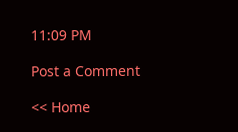11:09 PM

Post a Comment

<< Home